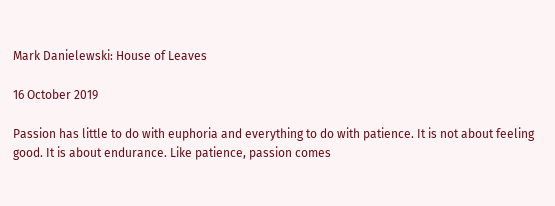Mark Danielewski: House of Leaves

16 October 2019

Passion has little to do with euphoria and everything to do with patience. It is not about feeling good. It is about endurance. Like patience, passion comes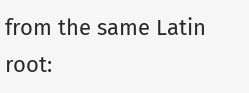from the same Latin root: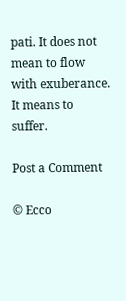pati. It does not mean to flow with exuberance. It means to suffer.

Post a Comment

© Ecco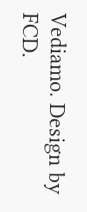Vediamo. Design by FCD.